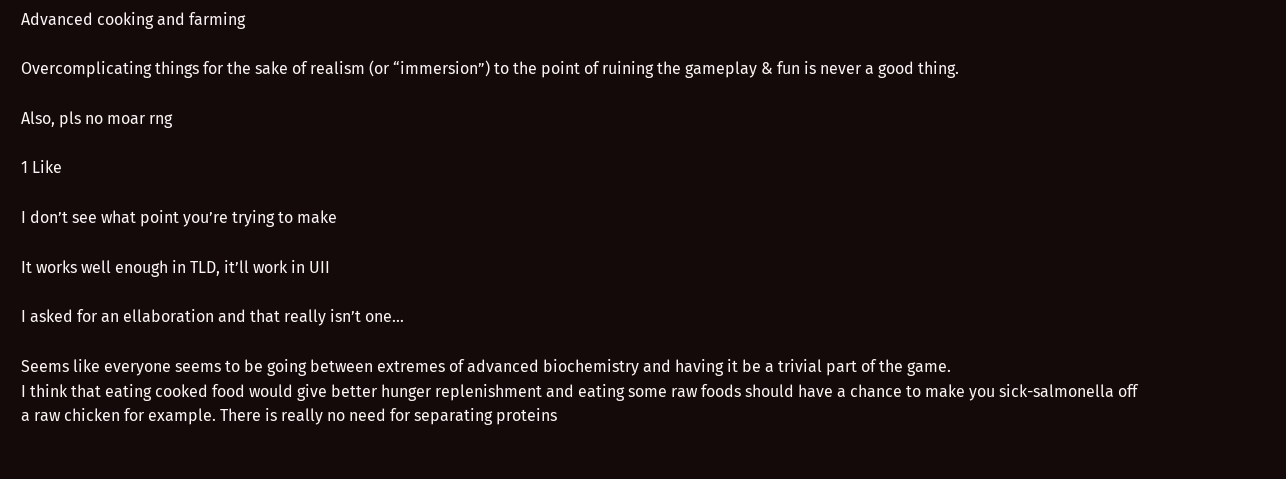Advanced cooking and farming

Overcomplicating things for the sake of realism (or “immersion”) to the point of ruining the gameplay & fun is never a good thing.

Also, pls no moar rng

1 Like

I don’t see what point you’re trying to make

It works well enough in TLD, it’ll work in UII

I asked for an ellaboration and that really isn’t one…

Seems like everyone seems to be going between extremes of advanced biochemistry and having it be a trivial part of the game.
I think that eating cooked food would give better hunger replenishment and eating some raw foods should have a chance to make you sick-salmonella off a raw chicken for example. There is really no need for separating proteins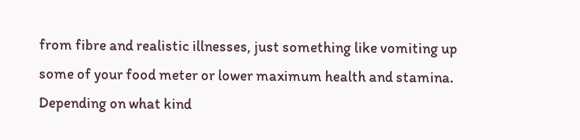from fibre and realistic illnesses, just something like vomiting up some of your food meter or lower maximum health and stamina. Depending on what kind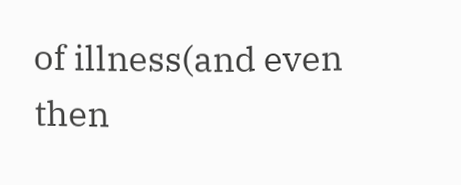of illness(and even then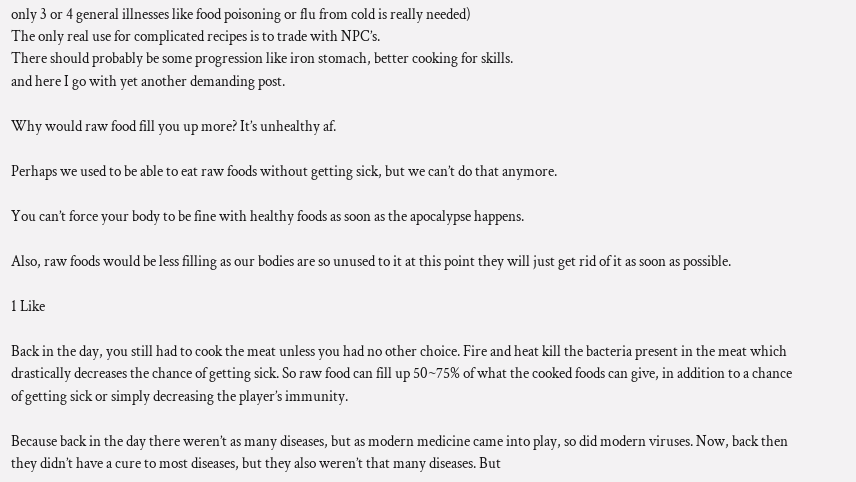only 3 or 4 general illnesses like food poisoning or flu from cold is really needed)
The only real use for complicated recipes is to trade with NPC’s.
There should probably be some progression like iron stomach, better cooking for skills.
and here I go with yet another demanding post.

Why would raw food fill you up more? It’s unhealthy af.

Perhaps we used to be able to eat raw foods without getting sick, but we can’t do that anymore.

You can’t force your body to be fine with healthy foods as soon as the apocalypse happens.

Also, raw foods would be less filling as our bodies are so unused to it at this point they will just get rid of it as soon as possible.

1 Like

Back in the day, you still had to cook the meat unless you had no other choice. Fire and heat kill the bacteria present in the meat which drastically decreases the chance of getting sick. So raw food can fill up 50~75% of what the cooked foods can give, in addition to a chance of getting sick or simply decreasing the player’s immunity.

Because back in the day there weren’t as many diseases, but as modern medicine came into play, so did modern viruses. Now, back then they didn’t have a cure to most diseases, but they also weren’t that many diseases. But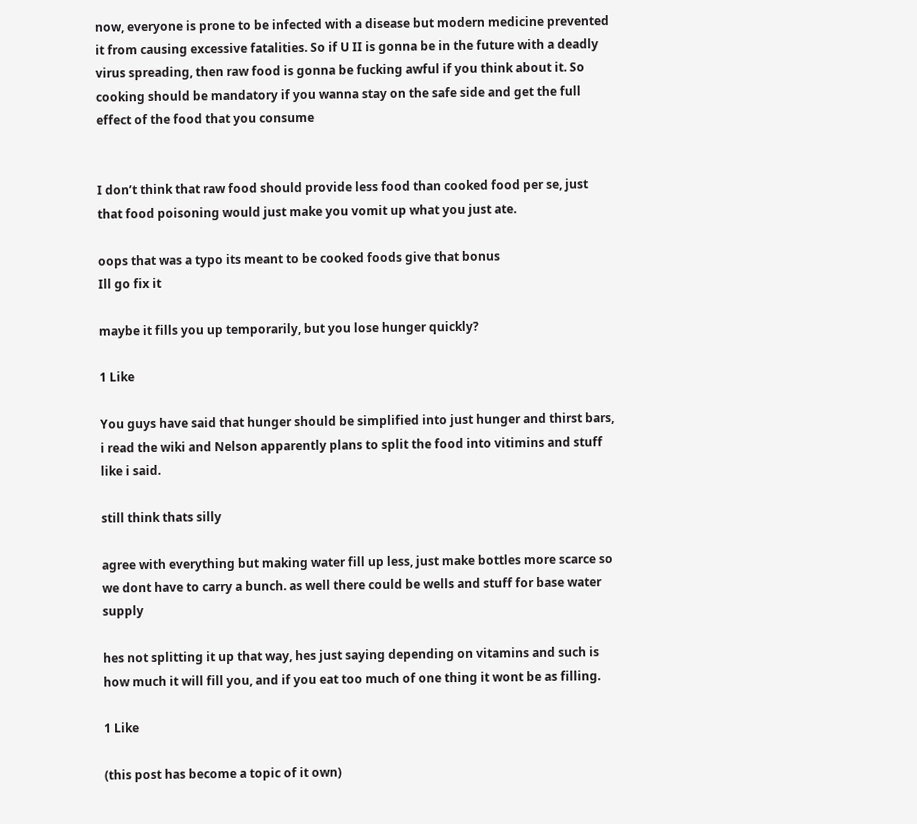now, everyone is prone to be infected with a disease but modern medicine prevented it from causing excessive fatalities. So if U II is gonna be in the future with a deadly virus spreading, then raw food is gonna be fucking awful if you think about it. So cooking should be mandatory if you wanna stay on the safe side and get the full effect of the food that you consume


I don’t think that raw food should provide less food than cooked food per se, just that food poisoning would just make you vomit up what you just ate.

oops that was a typo its meant to be cooked foods give that bonus
Ill go fix it

maybe it fills you up temporarily, but you lose hunger quickly?

1 Like

You guys have said that hunger should be simplified into just hunger and thirst bars, i read the wiki and Nelson apparently plans to split the food into vitimins and stuff like i said.

still think thats silly

agree with everything but making water fill up less, just make bottles more scarce so we dont have to carry a bunch. as well there could be wells and stuff for base water supply

hes not splitting it up that way, hes just saying depending on vitamins and such is how much it will fill you, and if you eat too much of one thing it wont be as filling.

1 Like

(this post has become a topic of it own)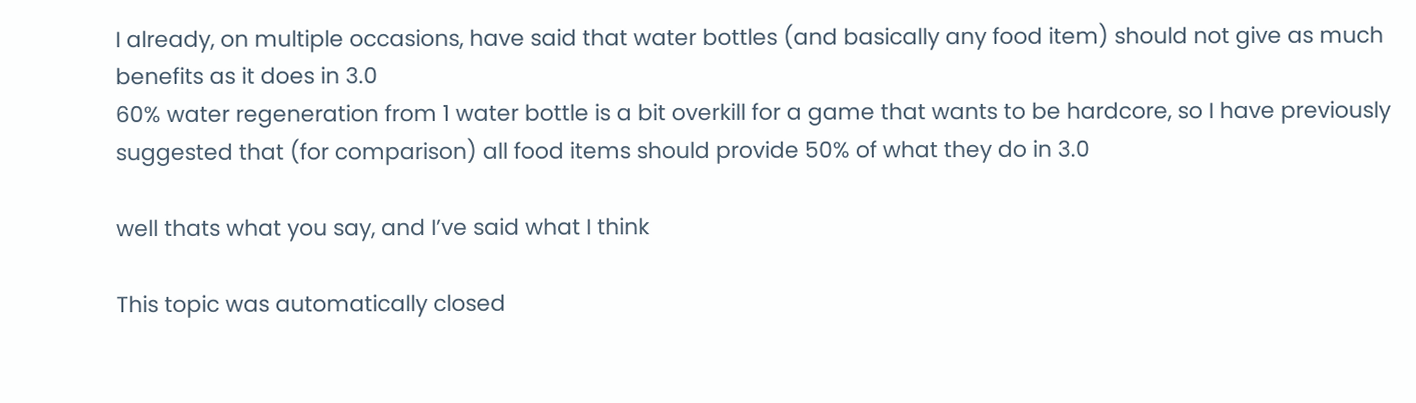I already, on multiple occasions, have said that water bottles (and basically any food item) should not give as much benefits as it does in 3.0
60% water regeneration from 1 water bottle is a bit overkill for a game that wants to be hardcore, so I have previously suggested that (for comparison) all food items should provide 50% of what they do in 3.0

well thats what you say, and I’ve said what I think

This topic was automatically closed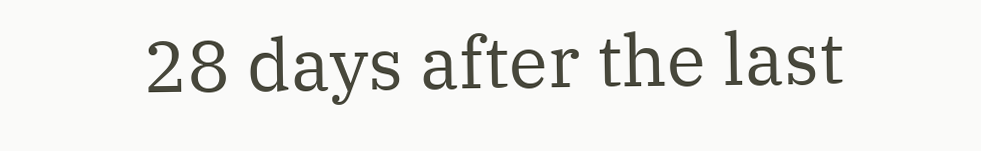28 days after the last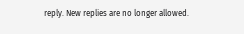reply. New replies are no longer allowed.